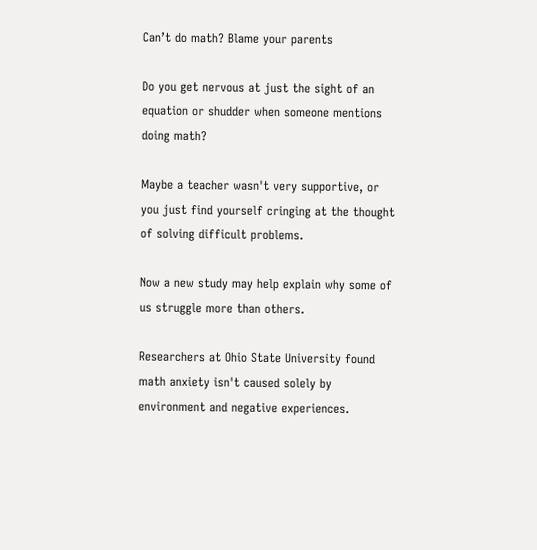Can’t do math? Blame your parents

Do you get nervous at just the sight of an equation or shudder when someone mentions doing math?

Maybe a teacher wasn't very supportive, or you just find yourself cringing at the thought of solving difficult problems.

Now a new study may help explain why some of us struggle more than others.

Researchers at Ohio State University found math anxiety isn't caused solely by environment and negative experiences.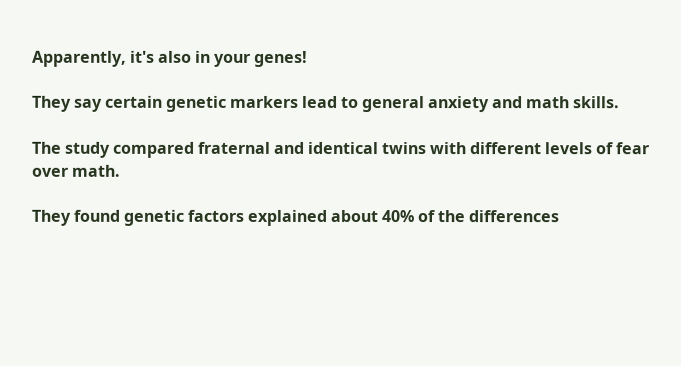Apparently, it's also in your genes!

They say certain genetic markers lead to general anxiety and math skills.

The study compared fraternal and identical twins with different levels of fear over math.

They found genetic factors explained about 40% of the differences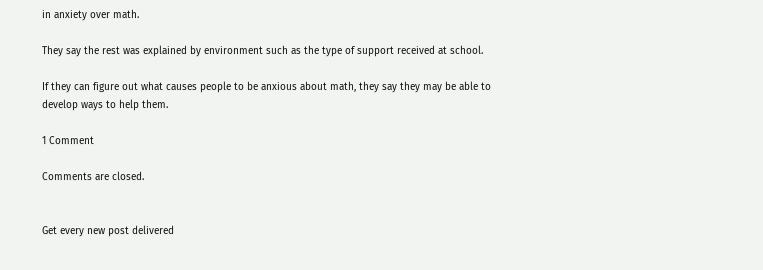in anxiety over math.

They say the rest was explained by environment such as the type of support received at school.

If they can figure out what causes people to be anxious about math, they say they may be able to develop ways to help them.

1 Comment

Comments are closed.


Get every new post delivered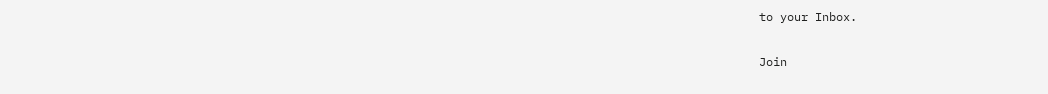to your Inbox.

Join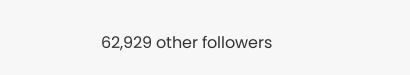62,929 other followers